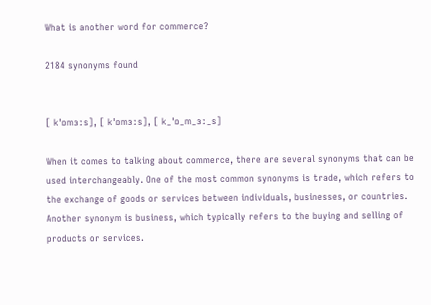What is another word for commerce?

2184 synonyms found


[ kˈɒmɜːs], [ kˈɒmɜːs], [ k_ˈɒ_m_ɜː_s]

When it comes to talking about commerce, there are several synonyms that can be used interchangeably. One of the most common synonyms is trade, which refers to the exchange of goods or services between individuals, businesses, or countries. Another synonym is business, which typically refers to the buying and selling of products or services.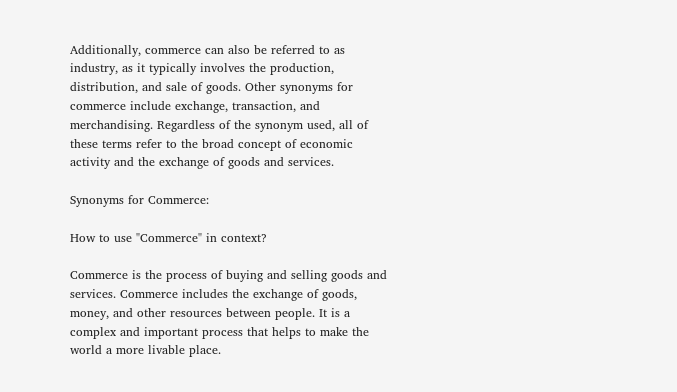Additionally, commerce can also be referred to as industry, as it typically involves the production, distribution, and sale of goods. Other synonyms for commerce include exchange, transaction, and merchandising. Regardless of the synonym used, all of these terms refer to the broad concept of economic activity and the exchange of goods and services.

Synonyms for Commerce:

How to use "Commerce" in context?

Commerce is the process of buying and selling goods and services. Commerce includes the exchange of goods, money, and other resources between people. It is a complex and important process that helps to make the world a more livable place.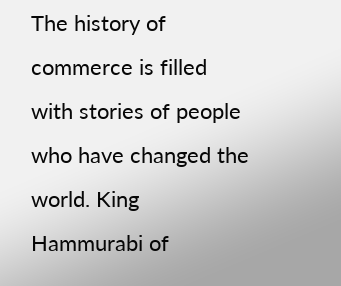The history of commerce is filled with stories of people who have changed the world. King Hammurabi of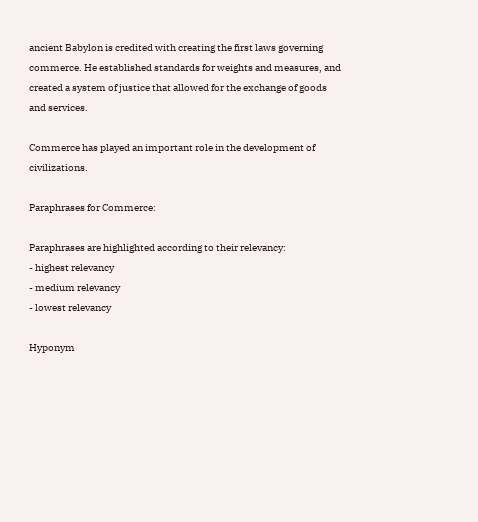ancient Babylon is credited with creating the first laws governing commerce. He established standards for weights and measures, and created a system of justice that allowed for the exchange of goods and services.

Commerce has played an important role in the development of civilizations.

Paraphrases for Commerce:

Paraphrases are highlighted according to their relevancy:
- highest relevancy
- medium relevancy
- lowest relevancy

Hyponym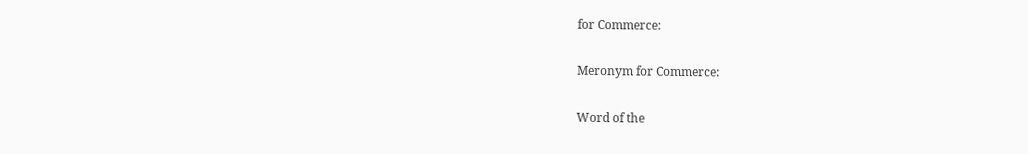for Commerce:

Meronym for Commerce:

Word of the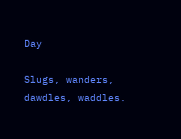Day

Slugs, wanders, dawdles, waddles.